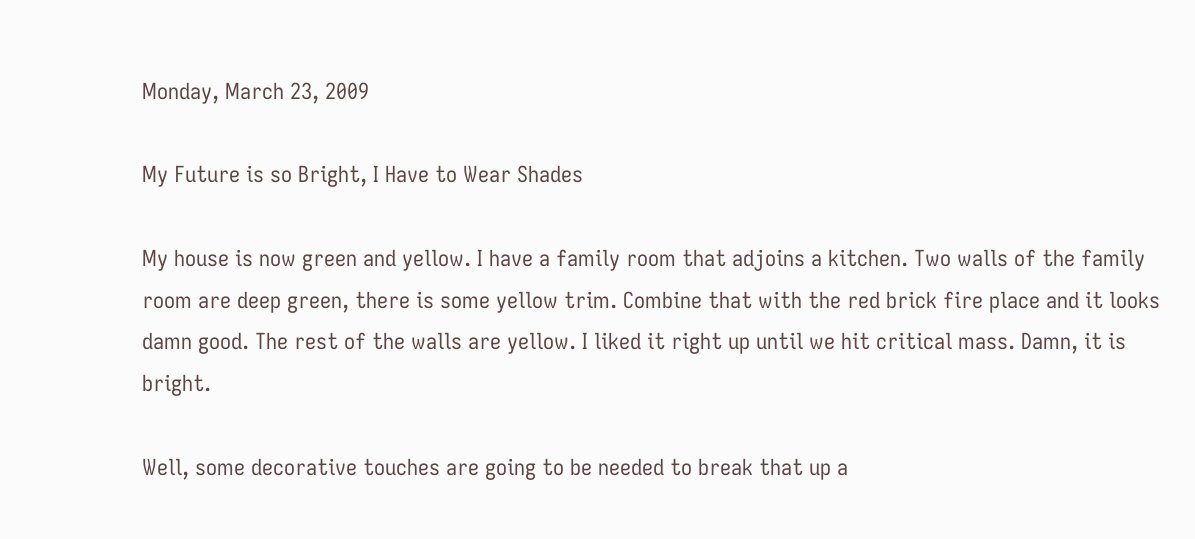Monday, March 23, 2009

My Future is so Bright, I Have to Wear Shades

My house is now green and yellow. I have a family room that adjoins a kitchen. Two walls of the family room are deep green, there is some yellow trim. Combine that with the red brick fire place and it looks damn good. The rest of the walls are yellow. I liked it right up until we hit critical mass. Damn, it is bright.

Well, some decorative touches are going to be needed to break that up a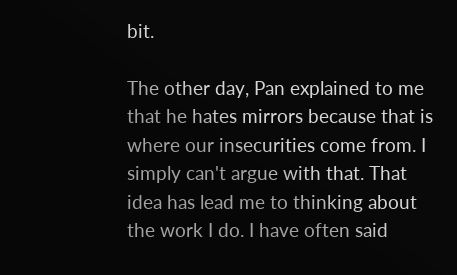bit.

The other day, Pan explained to me that he hates mirrors because that is where our insecurities come from. I simply can't argue with that. That idea has lead me to thinking about the work I do. I have often said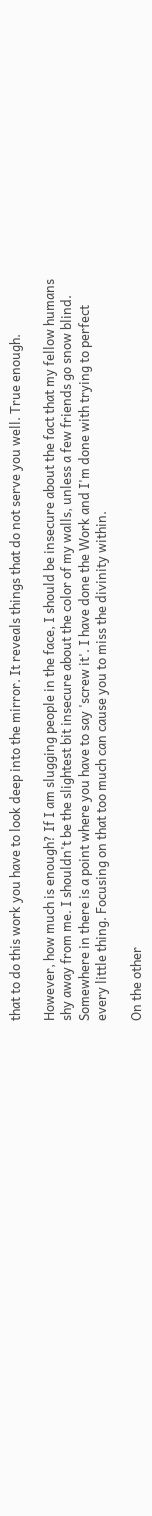that to do this work you have to look deep into the mirror. It reveals things that do not serve you well. True enough.

However, how much is enough? If I am slugging people in the face, I should be insecure about the fact that my fellow humans shy away from me. I shouldn't be the slightest bit insecure about the color of my walls, unless a few friends go snow blind.  Somewhere in there is a point where you have to say 'screw it'. I have done the Work and I'm done with trying to perfect every little thing. Focusing on that too much can cause you to miss the divinity within.

On the other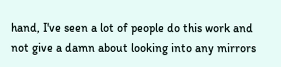hand, I've seen a lot of people do this work and not give a damn about looking into any mirrors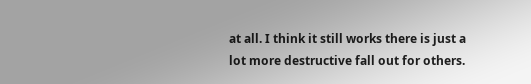at all. I think it still works there is just a lot more destructive fall out for others.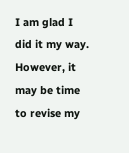I am glad I did it my way. However, it may be time to revise my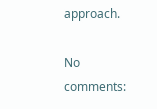approach.

No comments: